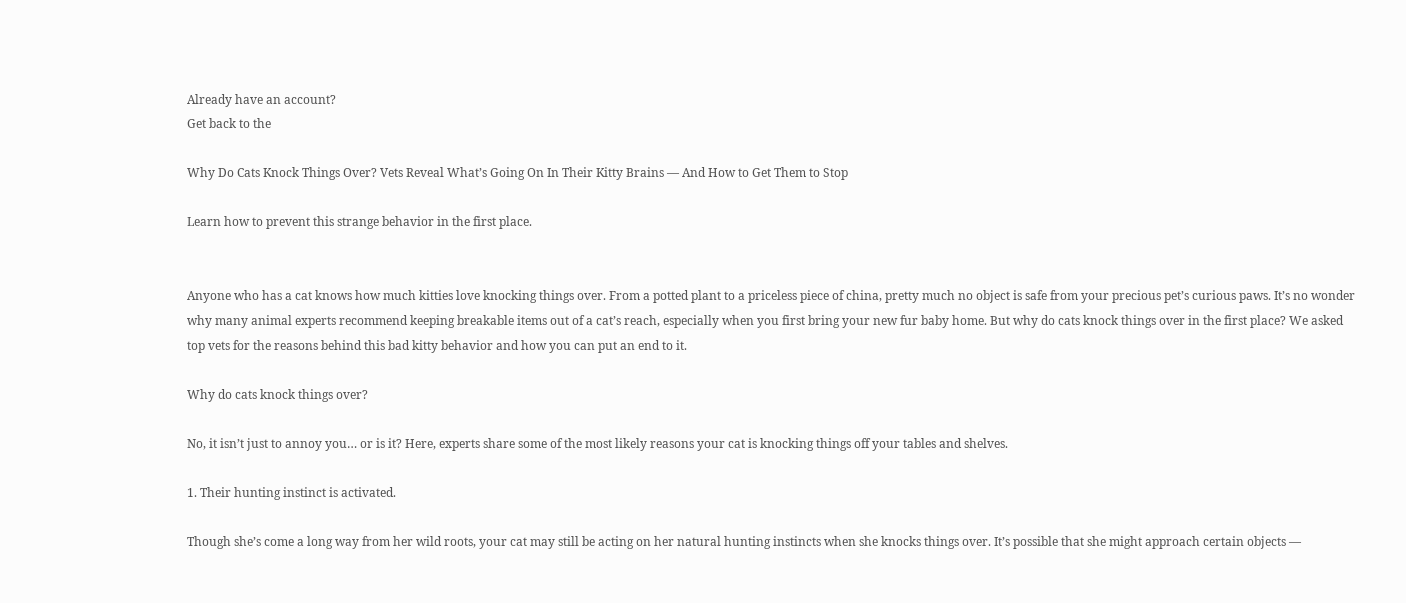Already have an account?
Get back to the

Why Do Cats Knock Things Over? Vets Reveal What’s Going On In Their Kitty Brains — And How to Get Them to Stop

Learn how to prevent this strange behavior in the first place.


Anyone who has a cat knows how much kitties love knocking things over. From a potted plant to a priceless piece of china, pretty much no object is safe from your precious pet’s curious paws. It’s no wonder why many animal experts recommend keeping breakable items out of a cat’s reach, especially when you first bring your new fur baby home. But why do cats knock things over in the first place? We asked top vets for the reasons behind this bad kitty behavior and how you can put an end to it.

Why do cats knock things over?

No, it isn’t just to annoy you… or is it? Here, experts share some of the most likely reasons your cat is knocking things off your tables and shelves.

1. Their hunting instinct is activated.

Though she’s come a long way from her wild roots, your cat may still be acting on her natural hunting instincts when she knocks things over. It’s possible that she might approach certain objects —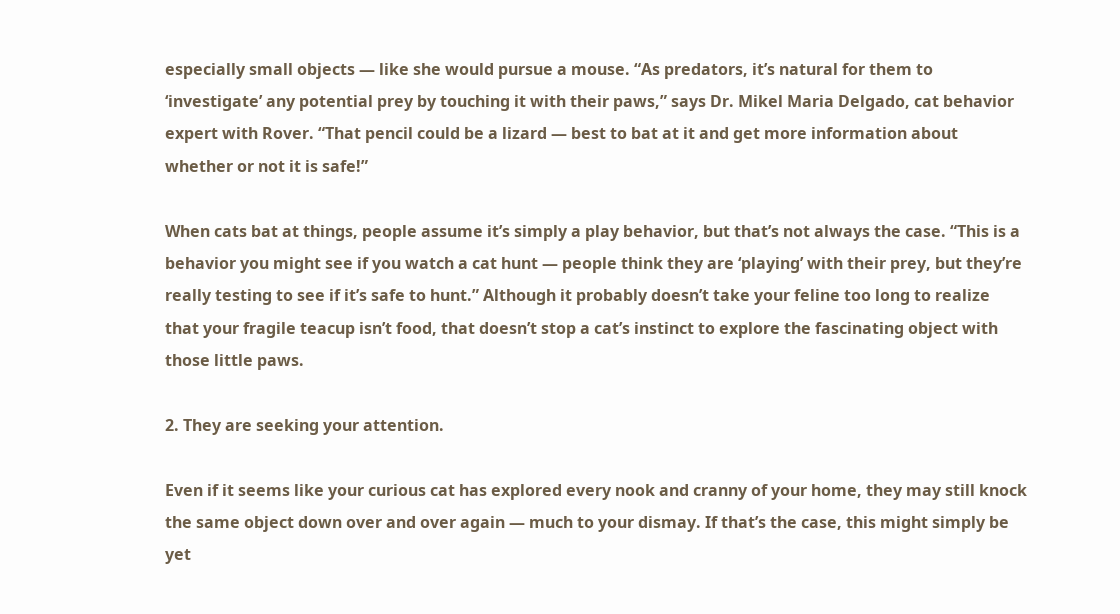especially small objects — like she would pursue a mouse. “As predators, it’s natural for them to ‘investigate’ any potential prey by touching it with their paws,” says Dr. Mikel Maria Delgado, cat behavior expert with Rover. “That pencil could be a lizard — best to bat at it and get more information about whether or not it is safe!”

When cats bat at things, people assume it’s simply a play behavior, but that’s not always the case. “This is a behavior you might see if you watch a cat hunt — people think they are ‘playing’ with their prey, but they’re really testing to see if it’s safe to hunt.” Although it probably doesn’t take your feline too long to realize that your fragile teacup isn’t food, that doesn’t stop a cat’s instinct to explore the fascinating object with those little paws.

2. They are seeking your attention.

Even if it seems like your curious cat has explored every nook and cranny of your home, they may still knock the same object down over and over again — much to your dismay. If that’s the case, this might simply be yet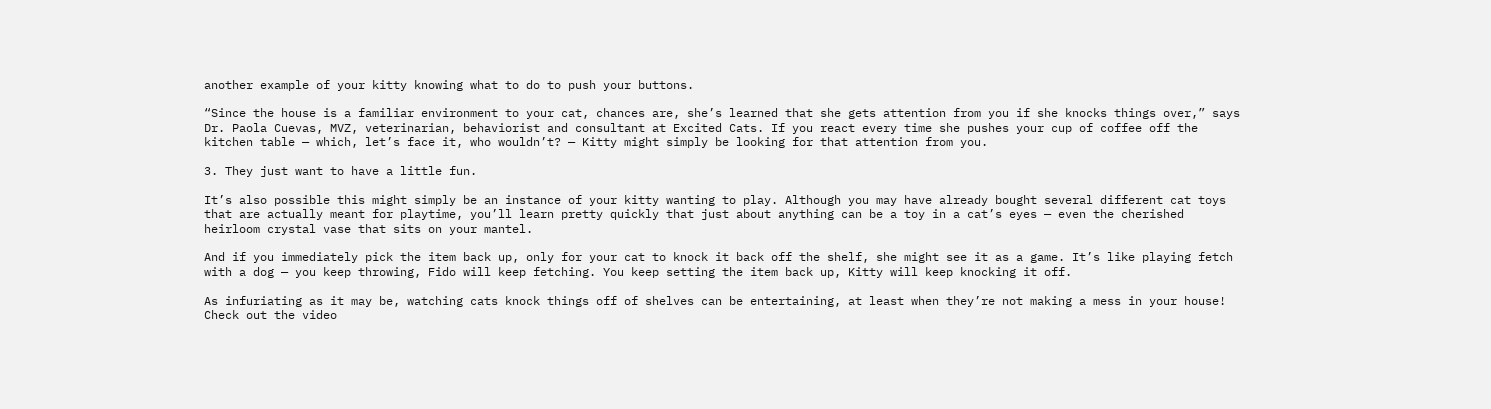another example of your kitty knowing what to do to push your buttons.

“Since the house is a familiar environment to your cat, chances are, she’s learned that she gets attention from you if she knocks things over,” says Dr. Paola Cuevas, MVZ, veterinarian, behaviorist and consultant at Excited Cats. If you react every time she pushes your cup of coffee off the kitchen table — which, let’s face it, who wouldn’t? — Kitty might simply be looking for that attention from you.

3. They just want to have a little fun.

It’s also possible this might simply be an instance of your kitty wanting to play. Although you may have already bought several different cat toys that are actually meant for playtime, you’ll learn pretty quickly that just about anything can be a toy in a cat’s eyes — even the cherished heirloom crystal vase that sits on your mantel.

And if you immediately pick the item back up, only for your cat to knock it back off the shelf, she might see it as a game. It’s like playing fetch with a dog — you keep throwing, Fido will keep fetching. You keep setting the item back up, Kitty will keep knocking it off.

As infuriating as it may be, watching cats knock things off of shelves can be entertaining, at least when they’re not making a mess in your house! Check out the video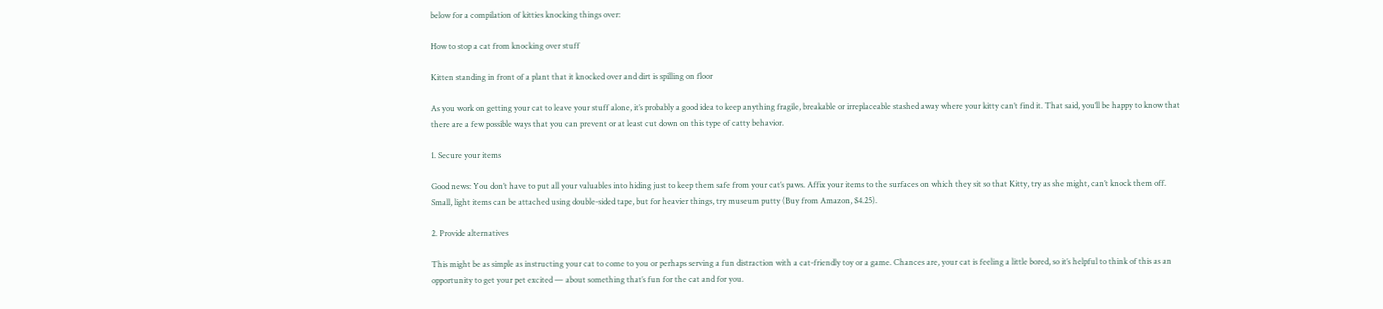below for a compilation of kitties knocking things over:

How to stop a cat from knocking over stuff

Kitten standing in front of a plant that it knocked over and dirt is spilling on floor

As you work on getting your cat to leave your stuff alone, it’s probably a good idea to keep anything fragile, breakable or irreplaceable stashed away where your kitty can’t find it. That said, you’ll be happy to know that there are a few possible ways that you can prevent or at least cut down on this type of catty behavior.

1. Secure your items

Good news: You don’t have to put all your valuables into hiding just to keep them safe from your cat’s paws. Affix your items to the surfaces on which they sit so that Kitty, try as she might, can’t knock them off. Small, light items can be attached using double-sided tape, but for heavier things, try museum putty (Buy from Amazon, $4.25).

2. Provide alternatives

This might be as simple as instructing your cat to come to you or perhaps serving a fun distraction with a cat-friendly toy or a game. Chances are, your cat is feeling a little bored, so it’s helpful to think of this as an opportunity to get your pet excited — about something that’s fun for the cat and for you.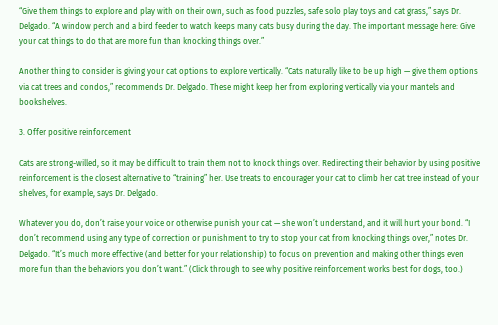“Give them things to explore and play with on their own, such as food puzzles, safe solo play toys and cat grass,” says Dr. Delgado. “A window perch and a bird feeder to watch keeps many cats busy during the day. The important message here: Give your cat things to do that are more fun than knocking things over.”

Another thing to consider is giving your cat options to explore vertically. “Cats naturally like to be up high — give them options via cat trees and condos,” recommends Dr. Delgado. These might keep her from exploring vertically via your mantels and bookshelves.

3. Offer positive reinforcement

Cats are strong-willed, so it may be difficult to train them not to knock things over. Redirecting their behavior by using positive reinforcement is the closest alternative to “training” her. Use treats to encourager your cat to climb her cat tree instead of your shelves, for example, says Dr. Delgado.

Whatever you do, don’t raise your voice or otherwise punish your cat — she won’t understand, and it will hurt your bond. “I don’t recommend using any type of correction or punishment to try to stop your cat from knocking things over,” notes Dr. Delgado. “It’s much more effective (and better for your relationship) to focus on prevention and making other things even more fun than the behaviors you don’t want.” (Click through to see why positive reinforcement works best for dogs, too.)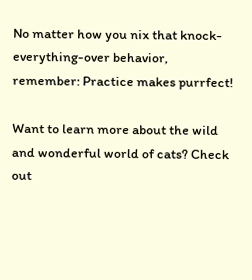No matter how you nix that knock-everything-over behavior, remember: Practice makes purrfect!

Want to learn more about the wild and wonderful world of cats? Check out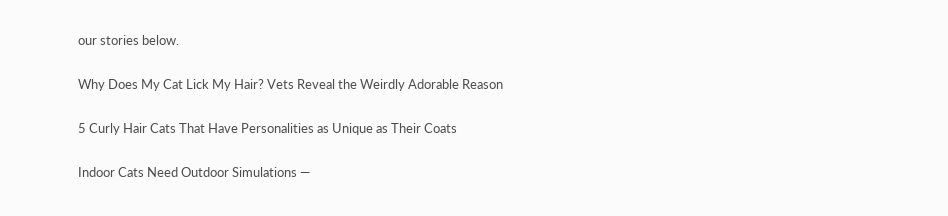our stories below.

Why Does My Cat Lick My Hair? Vets Reveal the Weirdly Adorable Reason

5 Curly Hair Cats That Have Personalities as Unique as Their Coats

Indoor Cats Need Outdoor Simulations —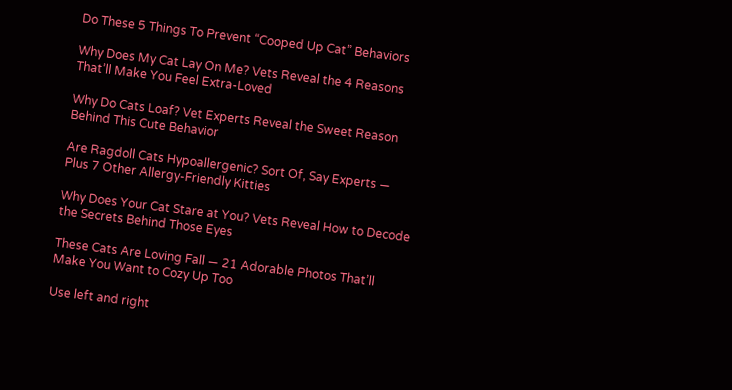Do These 5 Things To Prevent “Cooped Up Cat” Behaviors

Why Does My Cat Lay On Me? Vets Reveal the 4 Reasons That’ll Make You Feel Extra-Loved

Why Do Cats Loaf? Vet Experts Reveal the Sweet Reason Behind This Cute Behavior

Are Ragdoll Cats Hypoallergenic? Sort Of, Say Experts — Plus 7 Other Allergy-Friendly Kitties

Why Does Your Cat Stare at You? Vets Reveal How to Decode the Secrets Behind Those Eyes

These Cats Are Loving Fall — 21 Adorable Photos That’ll Make You Want to Cozy Up Too

Use left and right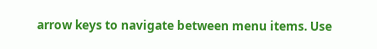arrow keys to navigate between menu items. Use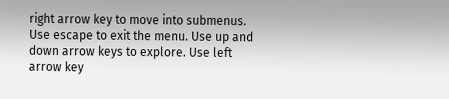right arrow key to move into submenus. Use escape to exit the menu. Use up and down arrow keys to explore. Use left arrow key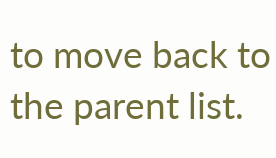to move back to the parent list.